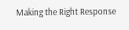Making the Right Response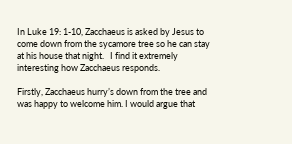In Luke 19: 1-10, Zacchaeus is asked by Jesus to come down from the sycamore tree so he can stay at his house that night.   I find it extremely interesting how Zacchaeus responds.

Firstly, Zacchaeus hurry’s down from the tree and was happy to welcome him. I would argue that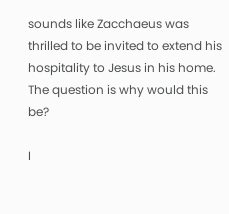sounds like Zacchaeus was thrilled to be invited to extend his hospitality to Jesus in his home. The question is why would this be?

I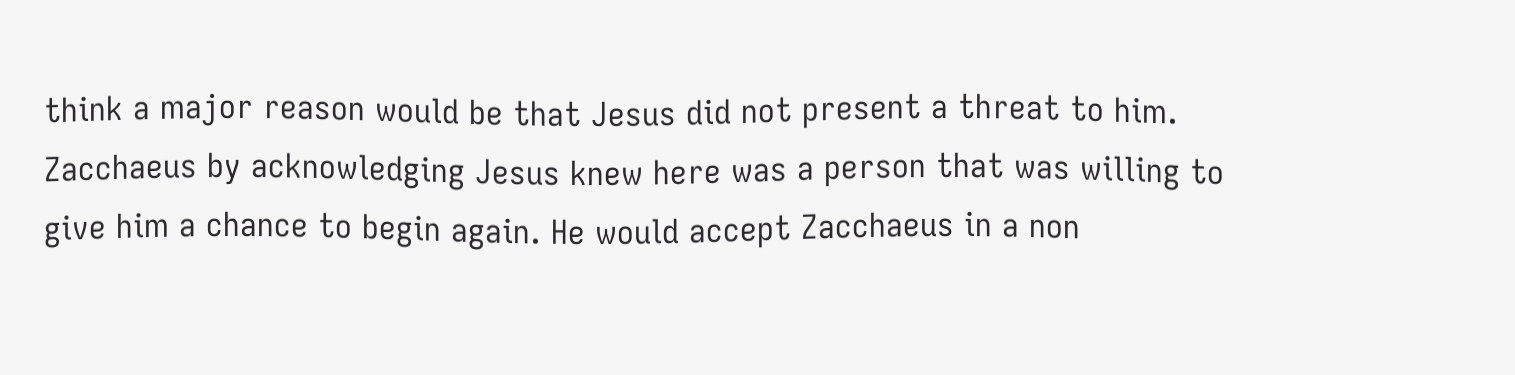think a major reason would be that Jesus did not present a threat to him. Zacchaeus by acknowledging Jesus knew here was a person that was willing to give him a chance to begin again. He would accept Zacchaeus in a non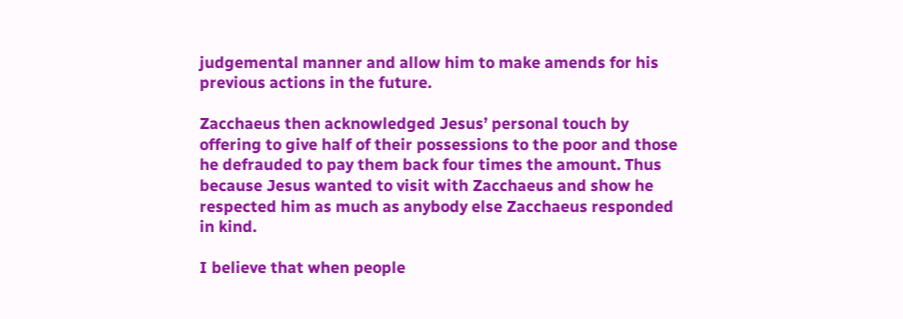judgemental manner and allow him to make amends for his previous actions in the future.

Zacchaeus then acknowledged Jesus’ personal touch by offering to give half of their possessions to the poor and those he defrauded to pay them back four times the amount. Thus because Jesus wanted to visit with Zacchaeus and show he respected him as much as anybody else Zacchaeus responded in kind.

I believe that when people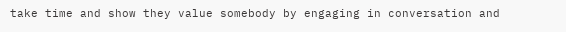take time and show they value somebody by engaging in conversation and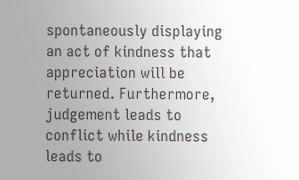spontaneously displaying an act of kindness that appreciation will be returned. Furthermore, judgement leads to conflict while kindness leads to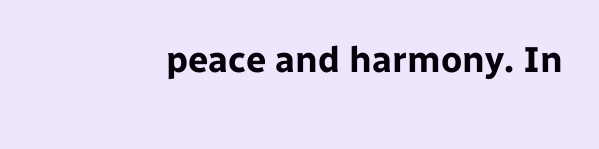peace and harmony. In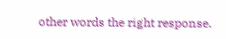other words the right response.